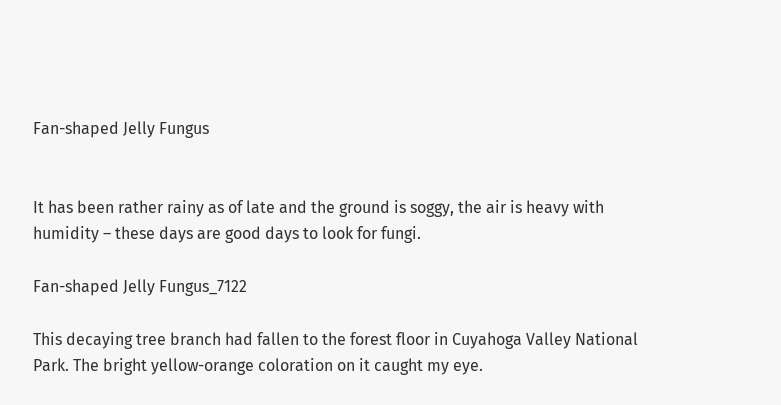Fan-shaped Jelly Fungus


It has been rather rainy as of late and the ground is soggy, the air is heavy with humidity – these days are good days to look for fungi.

Fan-shaped Jelly Fungus_7122

This decaying tree branch had fallen to the forest floor in Cuyahoga Valley National Park. The bright yellow-orange coloration on it caught my eye.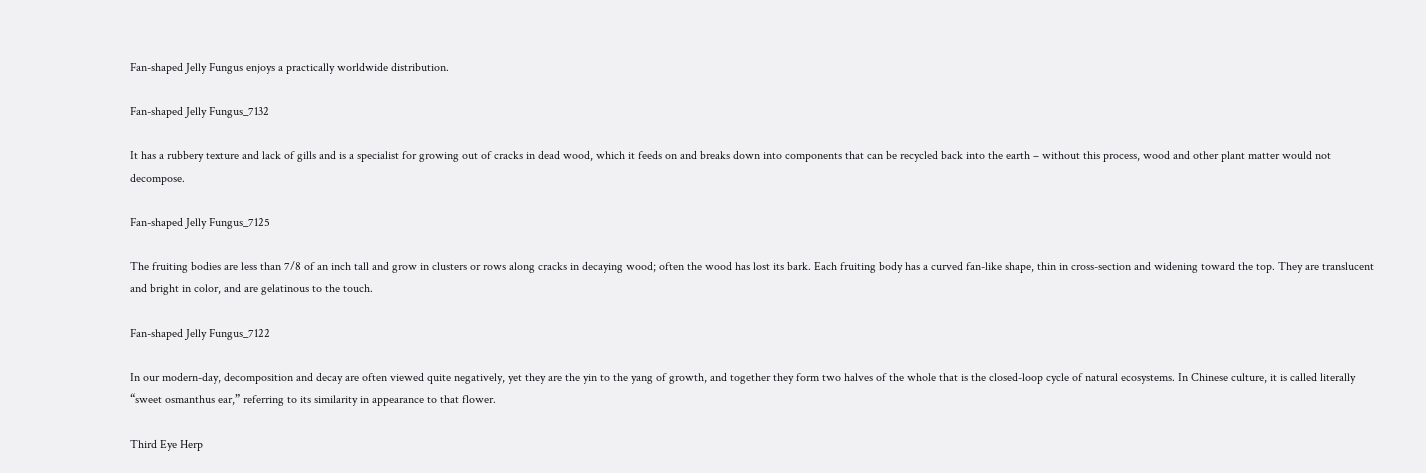Fan-shaped Jelly Fungus enjoys a practically worldwide distribution.

Fan-shaped Jelly Fungus_7132

It has a rubbery texture and lack of gills and is a specialist for growing out of cracks in dead wood, which it feeds on and breaks down into components that can be recycled back into the earth – without this process, wood and other plant matter would not decompose.

Fan-shaped Jelly Fungus_7125

The fruiting bodies are less than 7/8 of an inch tall and grow in clusters or rows along cracks in decaying wood; often the wood has lost its bark. Each fruiting body has a curved fan-like shape, thin in cross-section and widening toward the top. They are translucent and bright in color, and are gelatinous to the touch.

Fan-shaped Jelly Fungus_7122

In our modern-day, decomposition and decay are often viewed quite negatively, yet they are the yin to the yang of growth, and together they form two halves of the whole that is the closed-loop cycle of natural ecosystems. In Chinese culture, it is called literally “sweet osmanthus ear,” referring to its similarity in appearance to that flower.

Third Eye Herp